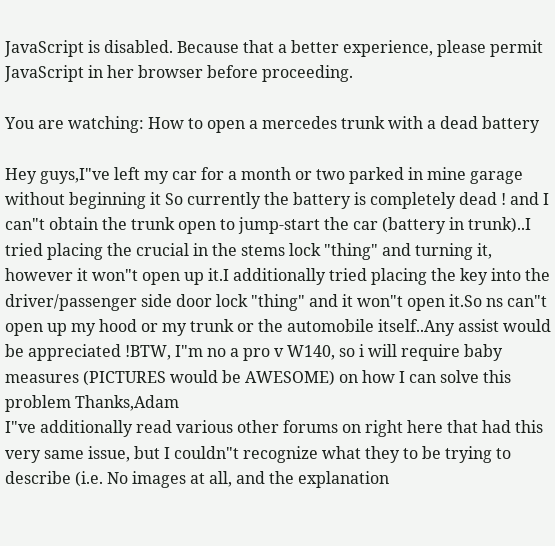JavaScript is disabled. Because that a better experience, please permit JavaScript in her browser before proceeding.

You are watching: How to open a mercedes trunk with a dead battery

Hey guys,I"ve left my car for a month or two parked in mine garage without beginning it So currently the battery is completely dead ! and I can"t obtain the trunk open to jump-start the car (battery in trunk)..I tried placing the crucial in the stems lock "thing" and turning it, however it won"t open up it.I additionally tried placing the key into the driver/passenger side door lock "thing" and it won"t open it.So ns can"t open up my hood or my trunk or the automobile itself..Any assist would be appreciated !BTW, I"m no a pro v W140, so i will require baby measures (PICTURES would be AWESOME) on how I can solve this problem Thanks,Adam
I"ve additionally read various other forums on right here that had this very same issue, but I couldn"t recognize what they to be trying to describe (i.e. No images at all, and the explanation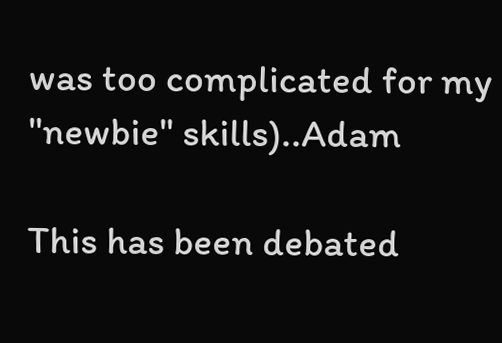was too complicated for my "newbie" skills)..Adam

This has been debated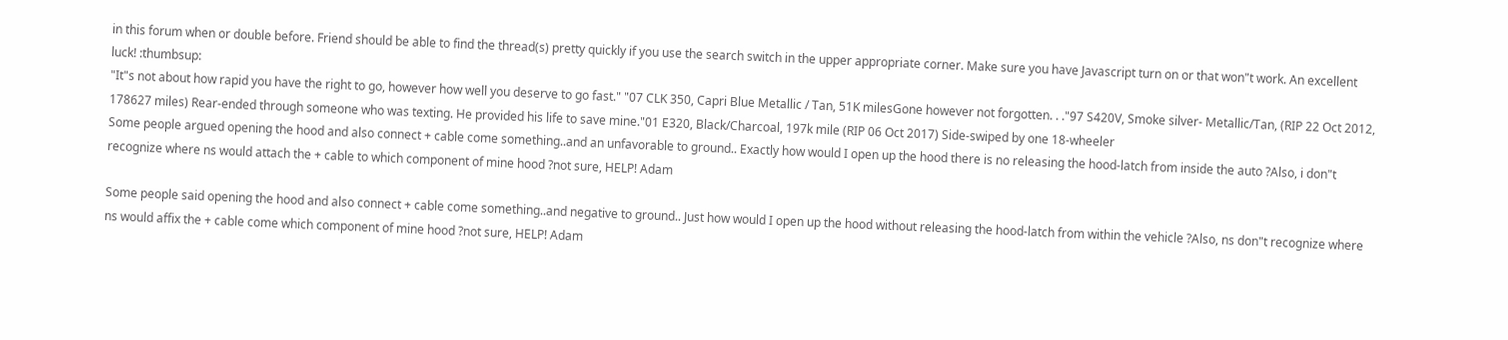in this forum when or double before. Friend should be able to find the thread(s) pretty quickly if you use the search switch in the upper appropriate corner. Make sure you have Javascript turn on or that won"t work. An excellent luck! :thumbsup:
"It"s not about how rapid you have the right to go, however how well you deserve to go fast." "07 CLK 350, Capri Blue Metallic / Tan, 51K milesGone however not forgotten. . ."97 S420V, Smoke silver- Metallic/Tan, (RIP 22 Oct 2012, 178627 miles) Rear-ended through someone who was texting. He provided his life to save mine."01 E320, Black/Charcoal, 197k mile (RIP 06 Oct 2017) Side-swiped by one 18-wheeler
Some people argued opening the hood and also connect + cable come something..and an unfavorable to ground.. Exactly how would I open up the hood there is no releasing the hood-latch from inside the auto ?Also, i don"t recognize where ns would attach the + cable to which component of mine hood ?not sure, HELP! Adam

Some people said opening the hood and also connect + cable come something..and negative to ground.. Just how would I open up the hood without releasing the hood-latch from within the vehicle ?Also, ns don"t recognize where ns would affix the + cable come which component of mine hood ?not sure, HELP! Adam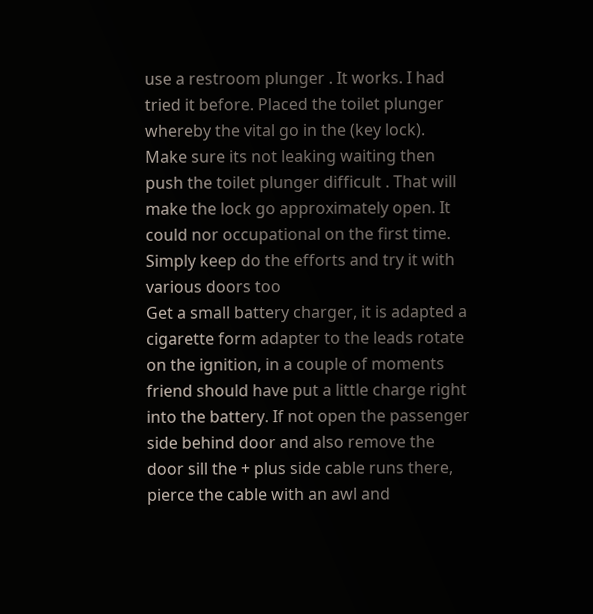use a restroom plunger . It works. I had tried it before. Placed the toilet plunger whereby the vital go in the (key lock). Make sure its not leaking waiting then push the toilet plunger difficult . That will make the lock go approximately open. It could nor occupational on the first time. Simply keep do the efforts and try it with various doors too
Get a small battery charger, it is adapted a cigarette form adapter to the leads rotate on the ignition, in a couple of moments friend should have put a little charge right into the battery. If not open the passenger side behind door and also remove the door sill the + plus side cable runs there, pierce the cable with an awl and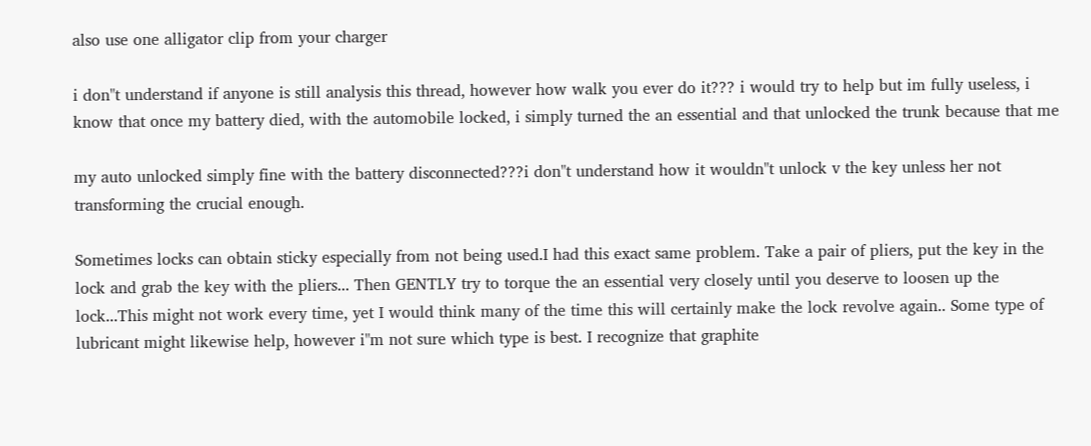also use one alligator clip from your charger

i don"t understand if anyone is still analysis this thread, however how walk you ever do it??? i would try to help but im fully useless, i know that once my battery died, with the automobile locked, i simply turned the an essential and that unlocked the trunk because that me

my auto unlocked simply fine with the battery disconnected???i don"t understand how it wouldn"t unlock v the key unless her not transforming the crucial enough.

Sometimes locks can obtain sticky especially from not being used.I had this exact same problem. Take a pair of pliers, put the key in the lock and grab the key with the pliers... Then GENTLY try to torque the an essential very closely until you deserve to loosen up the lock...This might not work every time, yet I would think many of the time this will certainly make the lock revolve again.. Some type of lubricant might likewise help, however i"m not sure which type is best. I recognize that graphite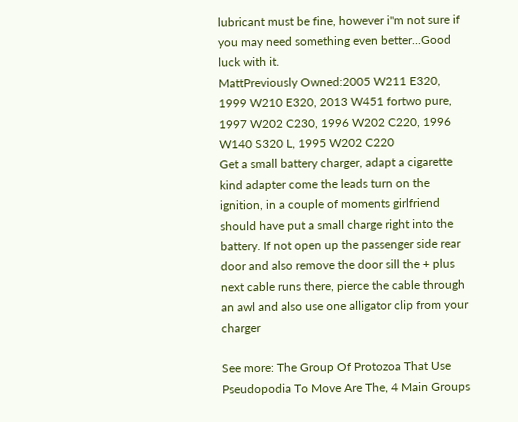lubricant must be fine, however i"m not sure if you may need something even better...Good luck with it.
MattPreviously Owned:2005 W211 E320, 1999 W210 E320, 2013 W451 fortwo pure, 1997 W202 C230, 1996 W202 C220, 1996 W140 S320 L, 1995 W202 C220
Get a small battery charger, adapt a cigarette kind adapter come the leads turn on the ignition, in a couple of moments girlfriend should have put a small charge right into the battery. If not open up the passenger side rear door and also remove the door sill the + plus next cable runs there, pierce the cable through an awl and also use one alligator clip from your charger

See more: The Group Of Protozoa That Use Pseudopodia To Move Are The, 4 Main Groups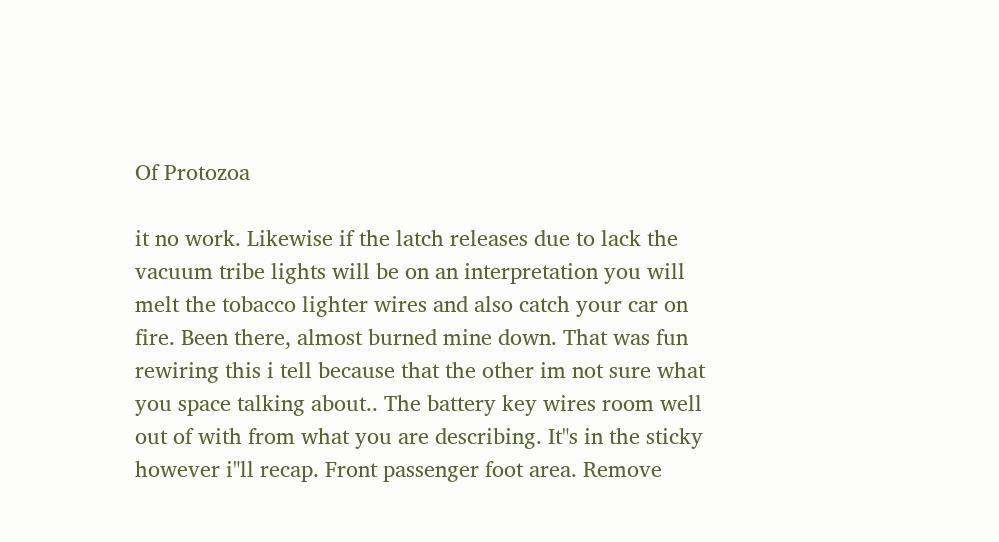Of Protozoa

it no work. Likewise if the latch releases due to lack the vacuum tribe lights will be on an interpretation you will melt the tobacco lighter wires and also catch your car on fire. Been there, almost burned mine down. That was fun rewiring this i tell because that the other im not sure what you space talking about.. The battery key wires room well out of with from what you are describing. It"s in the sticky however i"ll recap. Front passenger foot area. Remove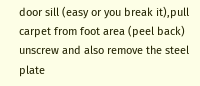door sill (easy or you break it),pull carpet from foot area (peel back) unscrew and also remove the steel plate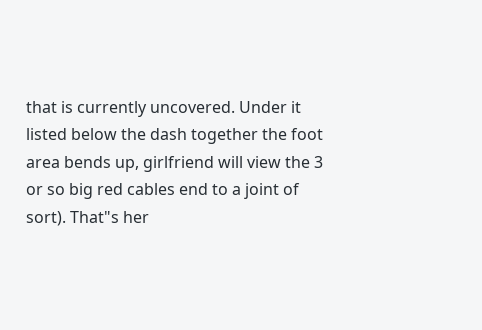that is currently uncovered. Under it listed below the dash together the foot area bends up, girlfriend will view the 3 or so big red cables end to a joint of sort). That"s her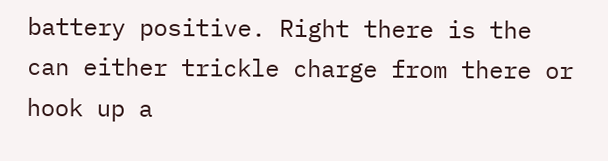battery positive. Right there is the can either trickle charge from there or hook up a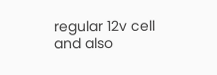regular 12v cell and also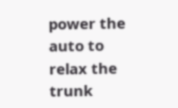power the auto to relax the trunk